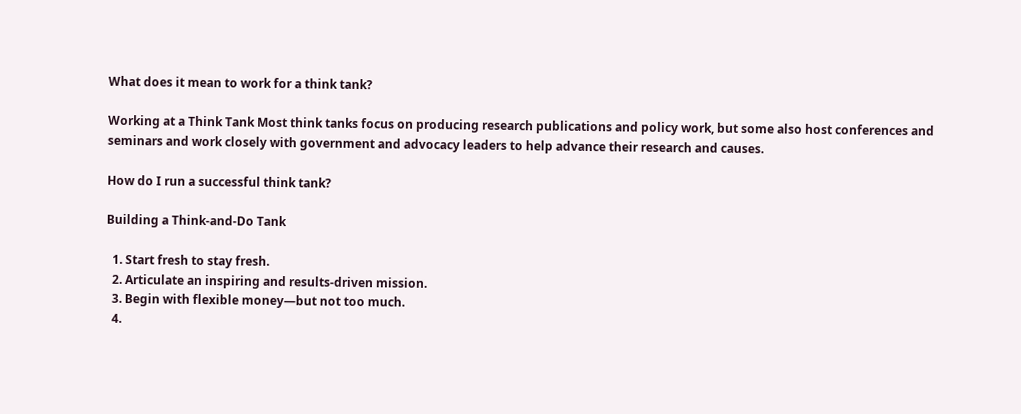What does it mean to work for a think tank?

Working at a Think Tank Most think tanks focus on producing research publications and policy work, but some also host conferences and seminars and work closely with government and advocacy leaders to help advance their research and causes.

How do I run a successful think tank?

Building a Think-and-Do Tank

  1. Start fresh to stay fresh.
  2. Articulate an inspiring and results-driven mission.
  3. Begin with flexible money—but not too much.
  4.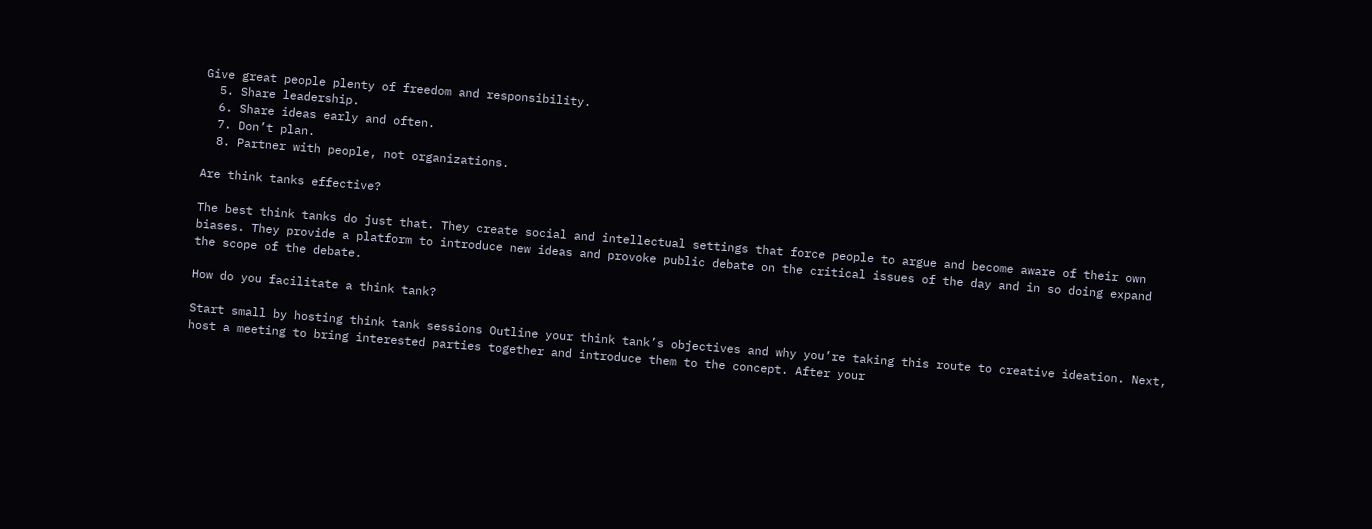Give great people plenty of freedom and responsibility.
  5. Share leadership.
  6. Share ideas early and often.
  7. Don’t plan.
  8. Partner with people, not organizations.

Are think tanks effective?

The best think tanks do just that. They create social and intellectual settings that force people to argue and become aware of their own biases. They provide a platform to introduce new ideas and provoke public debate on the critical issues of the day and in so doing expand the scope of the debate.

How do you facilitate a think tank?

Start small by hosting think tank sessions Outline your think tank’s objectives and why you’re taking this route to creative ideation. Next, host a meeting to bring interested parties together and introduce them to the concept. After your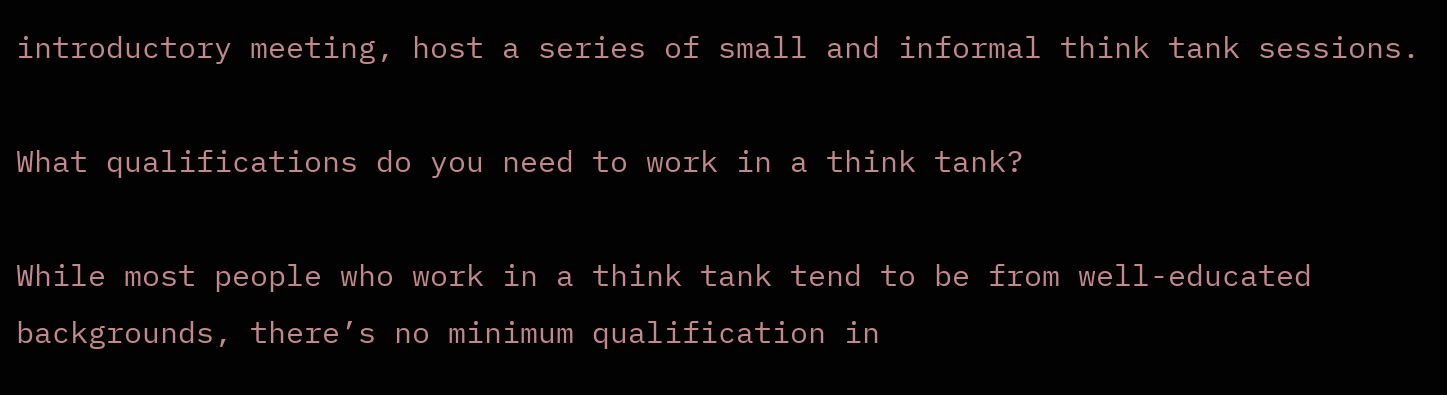introductory meeting, host a series of small and informal think tank sessions.

What qualifications do you need to work in a think tank?

While most people who work in a think tank tend to be from well-educated backgrounds, there’s no minimum qualification in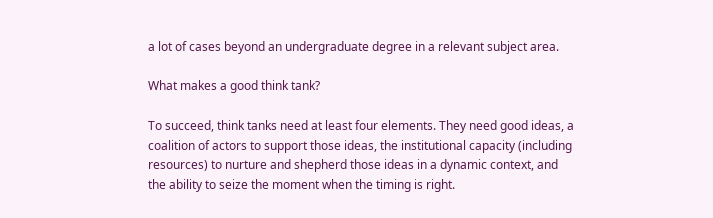a lot of cases beyond an undergraduate degree in a relevant subject area.

What makes a good think tank?

To succeed, think tanks need at least four elements. They need good ideas, a coalition of actors to support those ideas, the institutional capacity (including resources) to nurture and shepherd those ideas in a dynamic context, and the ability to seize the moment when the timing is right.